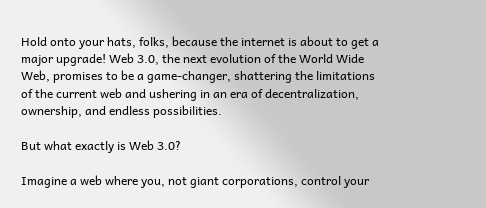Hold onto your hats, folks, because the internet is about to get a major upgrade! Web 3.0, the next evolution of the World Wide Web, promises to be a game-changer, shattering the limitations of the current web and ushering in an era of decentralization, ownership, and endless possibilities.

But what exactly is Web 3.0?

Imagine a web where you, not giant corporations, control your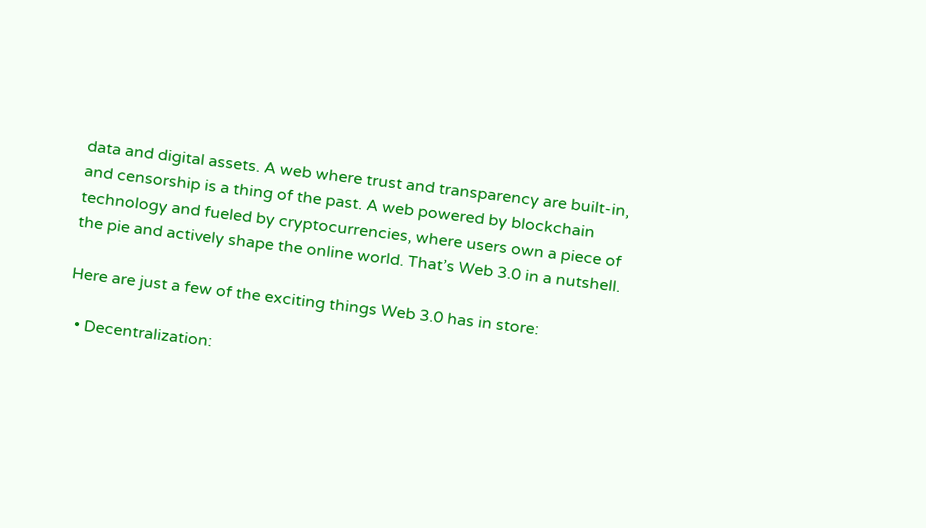data and digital assets. A web where trust and transparency are built-in, and censorship is a thing of the past. A web powered by blockchain technology and fueled by cryptocurrencies, where users own a piece of the pie and actively shape the online world. That’s Web 3.0 in a nutshell.

Here are just a few of the exciting things Web 3.0 has in store:

  • Decentralization: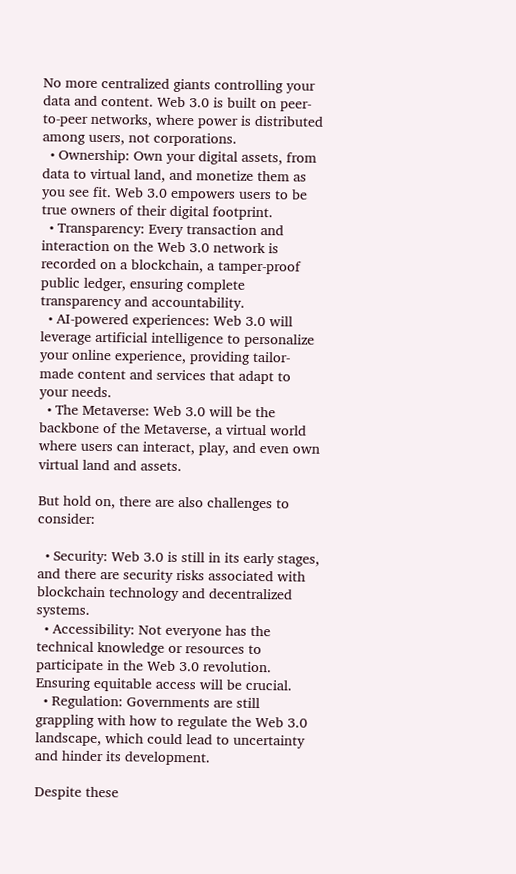No more centralized giants controlling your data and content. Web 3.0 is built on peer-to-peer networks, where power is distributed among users, not corporations.
  • Ownership: Own your digital assets, from data to virtual land, and monetize them as you see fit. Web 3.0 empowers users to be true owners of their digital footprint.
  • Transparency: Every transaction and interaction on the Web 3.0 network is recorded on a blockchain, a tamper-proof public ledger, ensuring complete transparency and accountability.
  • AI-powered experiences: Web 3.0 will leverage artificial intelligence to personalize your online experience, providing tailor-made content and services that adapt to your needs.
  • The Metaverse: Web 3.0 will be the backbone of the Metaverse, a virtual world where users can interact, play, and even own virtual land and assets.

But hold on, there are also challenges to consider:

  • Security: Web 3.0 is still in its early stages, and there are security risks associated with blockchain technology and decentralized systems.
  • Accessibility: Not everyone has the technical knowledge or resources to participate in the Web 3.0 revolution. Ensuring equitable access will be crucial.
  • Regulation: Governments are still grappling with how to regulate the Web 3.0 landscape, which could lead to uncertainty and hinder its development.

Despite these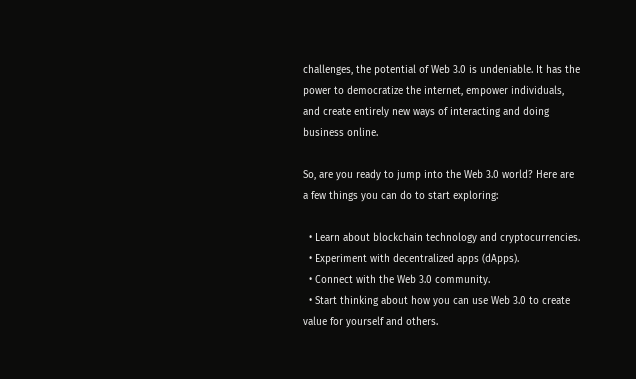challenges, the potential of Web 3.0 is undeniable. It has the power to democratize the internet, empower individuals, and create entirely new ways of interacting and doing business online.

So, are you ready to jump into the Web 3.0 world? Here are a few things you can do to start exploring:

  • Learn about blockchain technology and cryptocurrencies.
  • Experiment with decentralized apps (dApps).
  • Connect with the Web 3.0 community.
  • Start thinking about how you can use Web 3.0 to create value for yourself and others.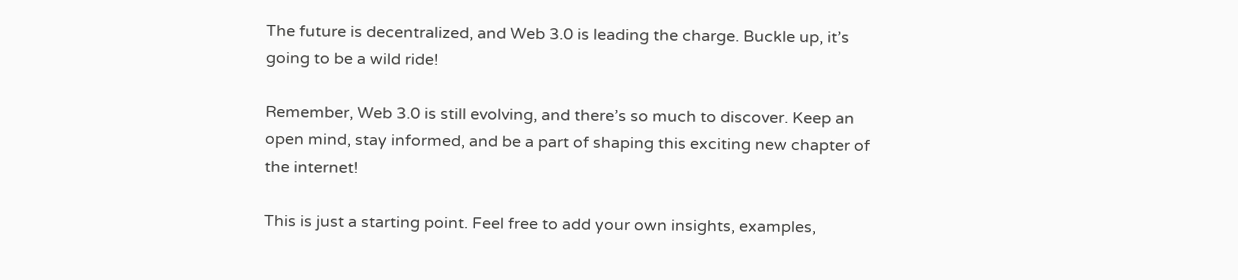The future is decentralized, and Web 3.0 is leading the charge. Buckle up, it’s going to be a wild ride!

Remember, Web 3.0 is still evolving, and there’s so much to discover. Keep an open mind, stay informed, and be a part of shaping this exciting new chapter of the internet!

This is just a starting point. Feel free to add your own insights, examples,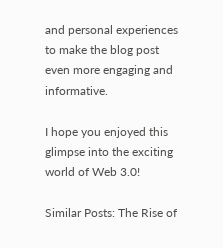and personal experiences to make the blog post even more engaging and informative.

I hope you enjoyed this glimpse into the exciting world of Web 3.0!

Similar Posts: The Rise of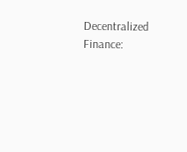Decentralized Finance: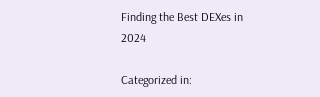Finding the Best DEXes in 2024

Categorized in: